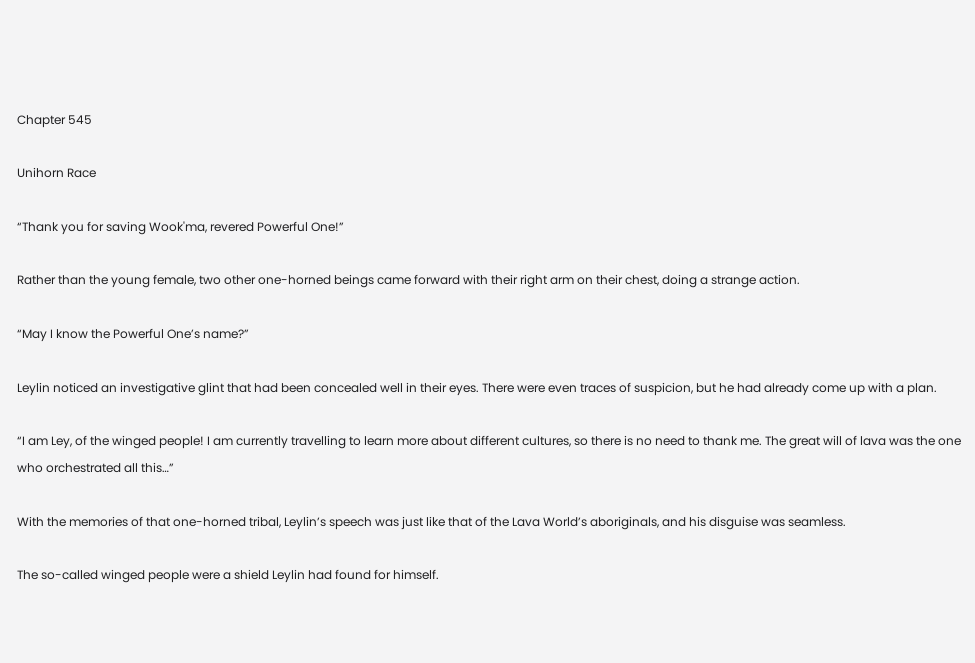Chapter 545

Unihorn Race

“Thank you for saving Wook'ma, revered Powerful One!”

Rather than the young female, two other one-horned beings came forward with their right arm on their chest, doing a strange action.

“May I know the Powerful One’s name?”

Leylin noticed an investigative glint that had been concealed well in their eyes. There were even traces of suspicion, but he had already come up with a plan.

“I am Ley, of the winged people! I am currently travelling to learn more about different cultures, so there is no need to thank me. The great will of lava was the one who orchestrated all this…”

With the memories of that one-horned tribal, Leylin’s speech was just like that of the Lava World’s aboriginals, and his disguise was seamless.

The so-called winged people were a shield Leylin had found for himself.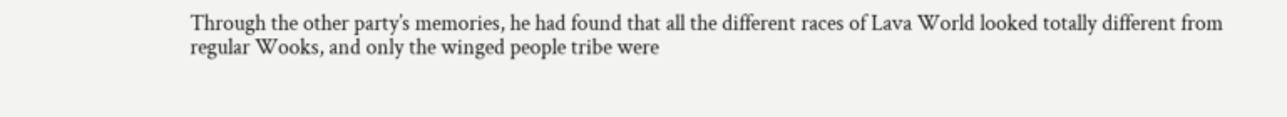Through the other party’s memories, he had found that all the different races of Lava World looked totally different from regular Wooks, and only the winged people tribe were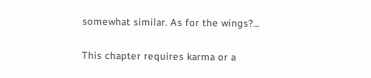somewhat similar. As for the wings?...

This chapter requires karma or a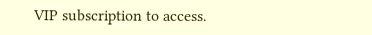VIP subscription to access.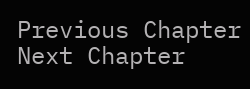Previous Chapter Next Chapter